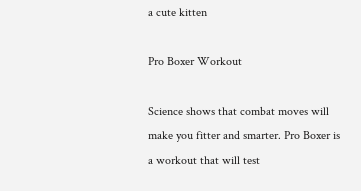a cute kitten

Pro Boxer Workout

Science shows that combat moves will make you fitter and smarter. Pro Boxer is a workout that will test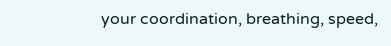your coordination, breathing, speed,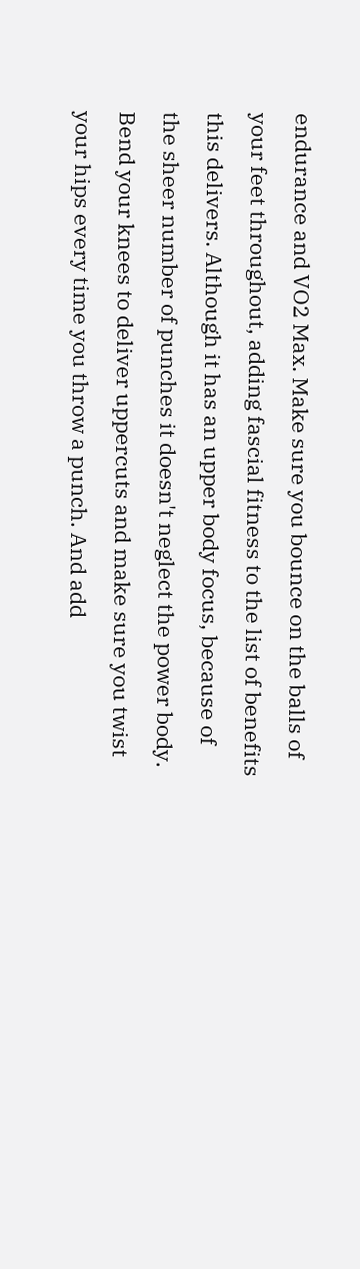endurance and VO2 Max. Make sure you bounce on the balls of your feet throughout, adding fascial fitness to the list of benefits this delivers. Although it has an upper body focus, because of the sheer number of punches it doesn't neglect the power body. Bend your knees to deliver uppercuts and make sure you twist your hips every time you throw a punch. And add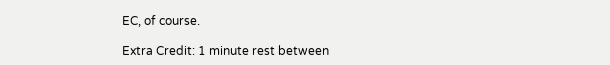EC, of course.

Extra Credit: 1 minute rest between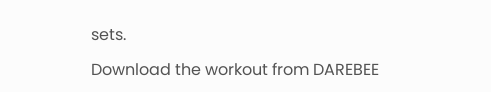sets.

Download the workout from DAREBEE